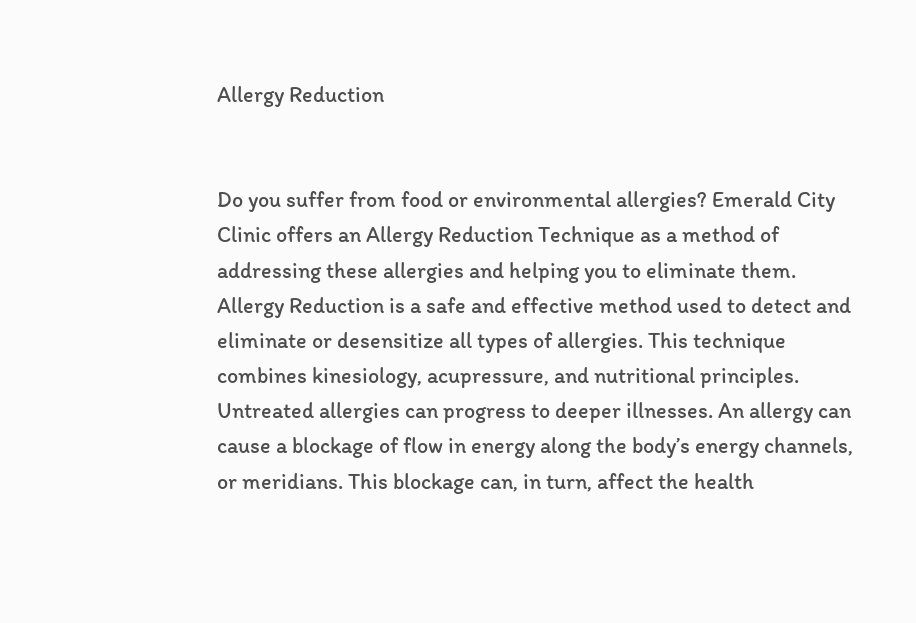Allergy Reduction


Do you suffer from food or environmental allergies? Emerald City Clinic offers an Allergy Reduction Technique as a method of addressing these allergies and helping you to eliminate them. Allergy Reduction is a safe and effective method used to detect and eliminate or desensitize all types of allergies. This technique combines kinesiology, acupressure, and nutritional principles. Untreated allergies can progress to deeper illnesses. An allergy can cause a blockage of flow in energy along the body’s energy channels, or meridians. This blockage can, in turn, affect the health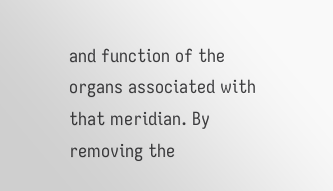and function of the organs associated with that meridian. By removing the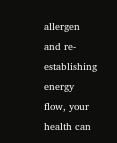allergen and re-establishing energy flow, your health can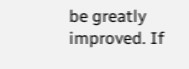be greatly improved. If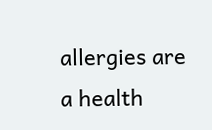allergies are a health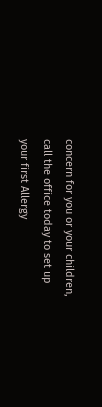concern for you or your children, call the office today to set up your first Allergy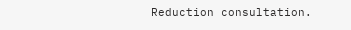Reduction consultation.